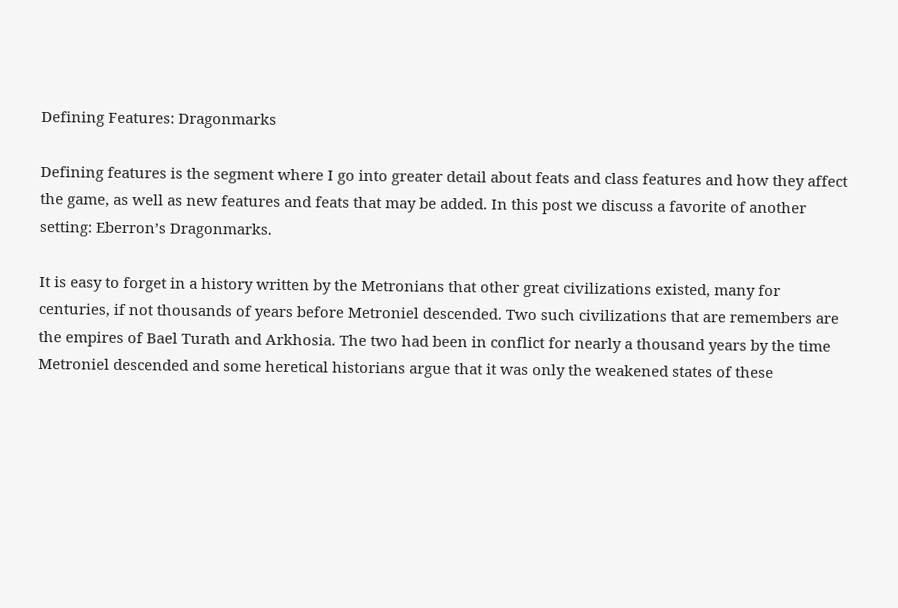Defining Features: Dragonmarks

Defining features is the segment where I go into greater detail about feats and class features and how they affect the game, as well as new features and feats that may be added. In this post we discuss a favorite of another setting: Eberron’s Dragonmarks.

It is easy to forget in a history written by the Metronians that other great civilizations existed, many for centuries, if not thousands of years before Metroniel descended. Two such civilizations that are remembers are the empires of Bael Turath and Arkhosia. The two had been in conflict for nearly a thousand years by the time Metroniel descended and some heretical historians argue that it was only the weakened states of these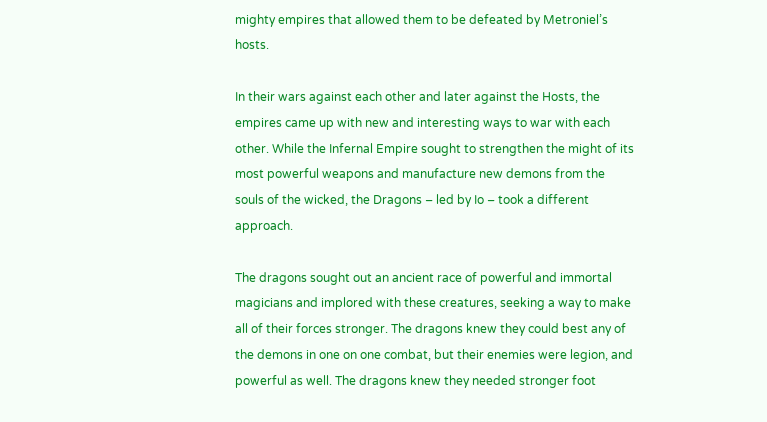mighty empires that allowed them to be defeated by Metroniel’s hosts.

In their wars against each other and later against the Hosts, the empires came up with new and interesting ways to war with each other. While the Infernal Empire sought to strengthen the might of its most powerful weapons and manufacture new demons from the souls of the wicked, the Dragons – led by Io – took a different approach.

The dragons sought out an ancient race of powerful and immortal magicians and implored with these creatures, seeking a way to make all of their forces stronger. The dragons knew they could best any of the demons in one on one combat, but their enemies were legion, and powerful as well. The dragons knew they needed stronger foot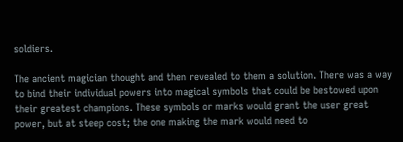soldiers.

The ancient magician thought and then revealed to them a solution. There was a way to bind their individual powers into magical symbols that could be bestowed upon their greatest champions. These symbols or marks would grant the user great power, but at steep cost; the one making the mark would need to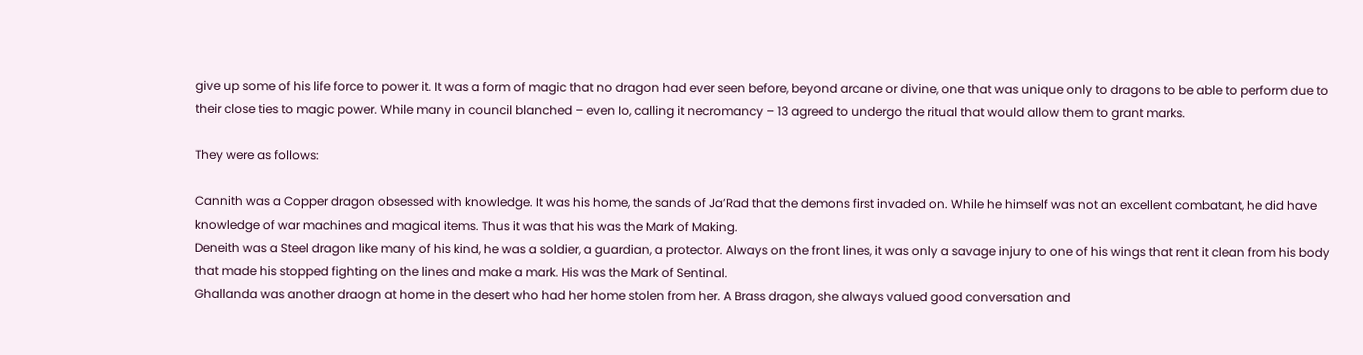give up some of his life force to power it. It was a form of magic that no dragon had ever seen before, beyond arcane or divine, one that was unique only to dragons to be able to perform due to their close ties to magic power. While many in council blanched – even Io, calling it necromancy – 13 agreed to undergo the ritual that would allow them to grant marks.

They were as follows:

Cannith was a Copper dragon obsessed with knowledge. It was his home, the sands of Ja’Rad that the demons first invaded on. While he himself was not an excellent combatant, he did have knowledge of war machines and magical items. Thus it was that his was the Mark of Making.
Deneith was a Steel dragon like many of his kind, he was a soldier, a guardian, a protector. Always on the front lines, it was only a savage injury to one of his wings that rent it clean from his body that made his stopped fighting on the lines and make a mark. His was the Mark of Sentinal.
Ghallanda was another draogn at home in the desert who had her home stolen from her. A Brass dragon, she always valued good conversation and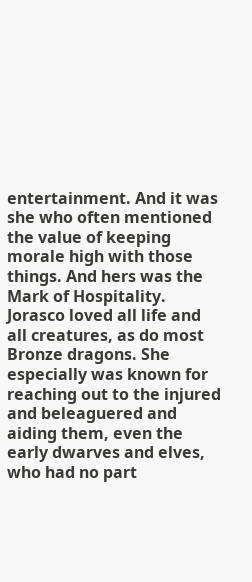entertainment. And it was she who often mentioned the value of keeping morale high with those things. And hers was the Mark of Hospitality.
Jorasco loved all life and all creatures, as do most Bronze dragons. She especially was known for reaching out to the injured and beleaguered and aiding them, even the early dwarves and elves, who had no part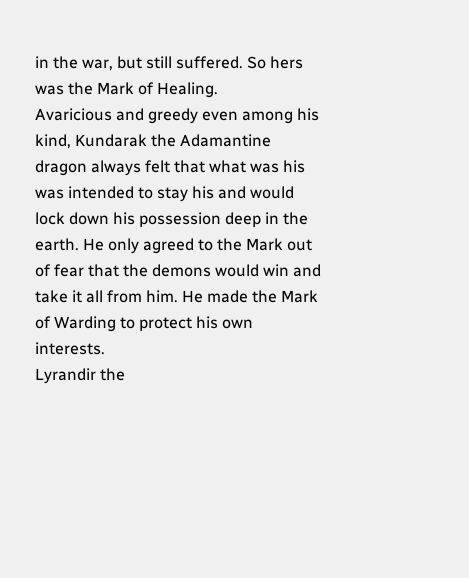in the war, but still suffered. So hers was the Mark of Healing.
Avaricious and greedy even among his kind, Kundarak the Adamantine dragon always felt that what was his was intended to stay his and would lock down his possession deep in the earth. He only agreed to the Mark out of fear that the demons would win and take it all from him. He made the Mark of Warding to protect his own interests.
Lyrandir the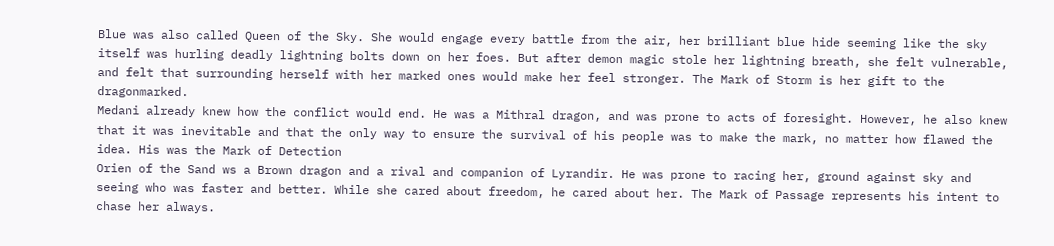Blue was also called Queen of the Sky. She would engage every battle from the air, her brilliant blue hide seeming like the sky itself was hurling deadly lightning bolts down on her foes. But after demon magic stole her lightning breath, she felt vulnerable, and felt that surrounding herself with her marked ones would make her feel stronger. The Mark of Storm is her gift to the dragonmarked.
Medani already knew how the conflict would end. He was a Mithral dragon, and was prone to acts of foresight. However, he also knew that it was inevitable and that the only way to ensure the survival of his people was to make the mark, no matter how flawed the idea. His was the Mark of Detection
Orien of the Sand ws a Brown dragon and a rival and companion of Lyrandir. He was prone to racing her, ground against sky and seeing who was faster and better. While she cared about freedom, he cared about her. The Mark of Passage represents his intent to chase her always.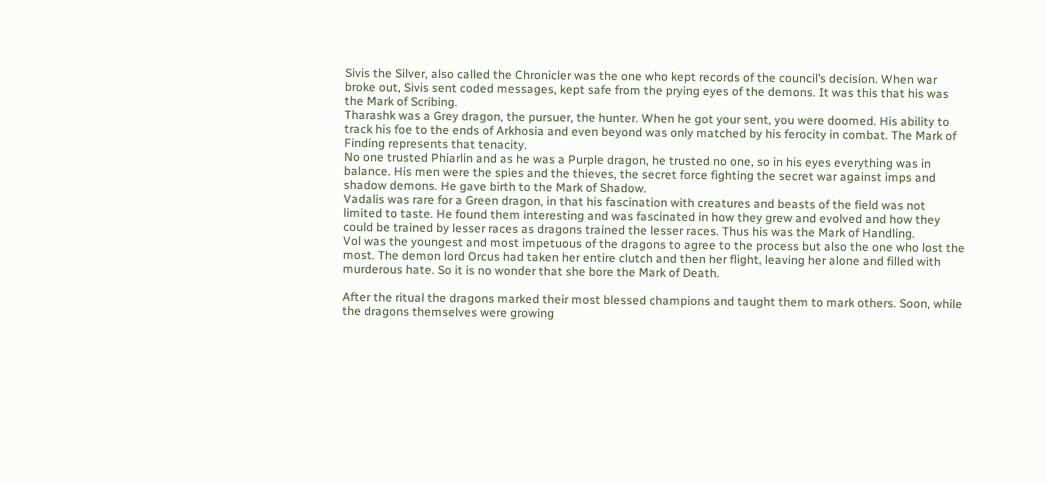Sivis the Silver, also called the Chronicler was the one who kept records of the council’s decision. When war broke out, Sivis sent coded messages, kept safe from the prying eyes of the demons. It was this that his was the Mark of Scribing.
Tharashk was a Grey dragon, the pursuer, the hunter. When he got your sent, you were doomed. His ability to track his foe to the ends of Arkhosia and even beyond was only matched by his ferocity in combat. The Mark of Finding represents that tenacity.
No one trusted Phiarlin and as he was a Purple dragon, he trusted no one, so in his eyes everything was in balance. His men were the spies and the thieves, the secret force fighting the secret war against imps and shadow demons. He gave birth to the Mark of Shadow.
Vadalis was rare for a Green dragon, in that his fascination with creatures and beasts of the field was not limited to taste. He found them interesting and was fascinated in how they grew and evolved and how they could be trained by lesser races as dragons trained the lesser races. Thus his was the Mark of Handling.
Vol was the youngest and most impetuous of the dragons to agree to the process but also the one who lost the most. The demon lord Orcus had taken her entire clutch and then her flight, leaving her alone and filled with murderous hate. So it is no wonder that she bore the Mark of Death.

After the ritual the dragons marked their most blessed champions and taught them to mark others. Soon, while the dragons themselves were growing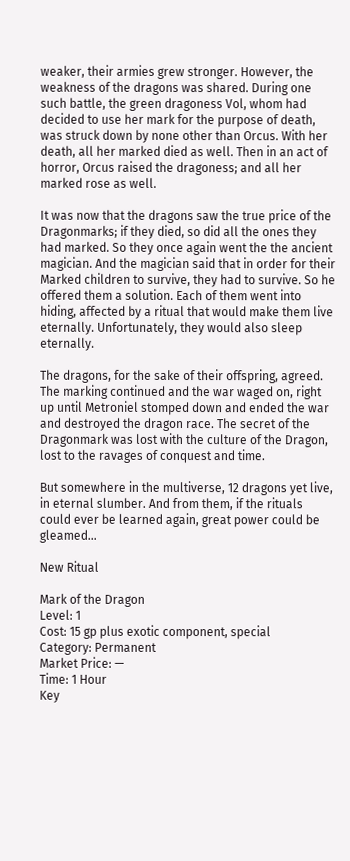weaker, their armies grew stronger. However, the weakness of the dragons was shared. During one such battle, the green dragoness Vol, whom had decided to use her mark for the purpose of death, was struck down by none other than Orcus. With her death, all her marked died as well. Then in an act of horror, Orcus raised the dragoness; and all her marked rose as well.

It was now that the dragons saw the true price of the Dragonmarks; if they died, so did all the ones they had marked. So they once again went the the ancient magician. And the magician said that in order for their Marked children to survive, they had to survive. So he offered them a solution. Each of them went into hiding, affected by a ritual that would make them live eternally. Unfortunately, they would also sleep eternally.

The dragons, for the sake of their offspring, agreed. The marking continued and the war waged on, right up until Metroniel stomped down and ended the war and destroyed the dragon race. The secret of the Dragonmark was lost with the culture of the Dragon, lost to the ravages of conquest and time.

But somewhere in the multiverse, 12 dragons yet live, in eternal slumber. And from them, if the rituals could ever be learned again, great power could be gleamed…

New Ritual

Mark of the Dragon
Level: 1
Cost: 15 gp plus exotic component, special
Category: Permanent
Market Price: —
Time: 1 Hour
Key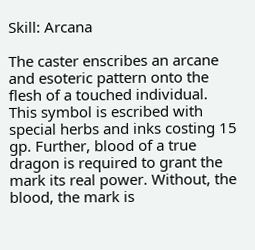Skill: Arcana

The caster enscribes an arcane and esoteric pattern onto the
flesh of a touched individual. This symbol is escribed with
special herbs and inks costing 15 gp. Further, blood of a true
dragon is required to grant the mark its real power. Without, the
blood, the mark is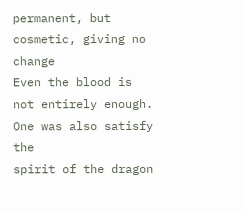permanent, but cosmetic, giving no change
Even the blood is not entirely enough. One was also satisfy the
spirit of the dragon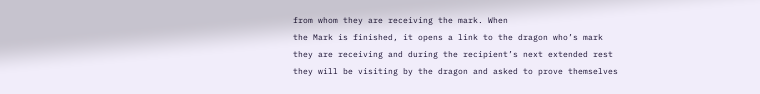from whom they are receiving the mark. When
the Mark is finished, it opens a link to the dragon who’s mark
they are receiving and during the recipient’s next extended rest
they will be visiting by the dragon and asked to prove themselves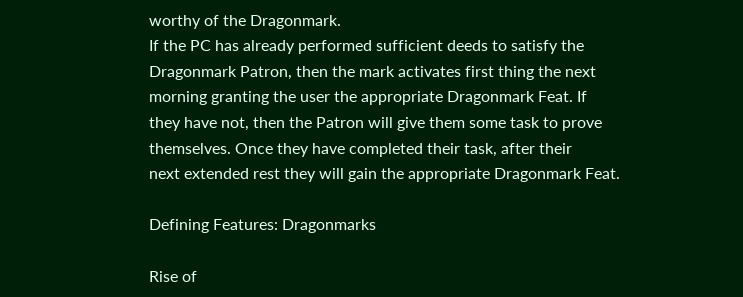worthy of the Dragonmark.
If the PC has already performed sufficient deeds to satisfy the
Dragonmark Patron, then the mark activates first thing the next
morning granting the user the appropriate Dragonmark Feat. If
they have not, then the Patron will give them some task to prove
themselves. Once they have completed their task, after their
next extended rest they will gain the appropriate Dragonmark Feat.

Defining Features: Dragonmarks

Rise of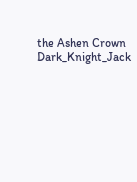the Ashen Crown Dark_Knight_Jack